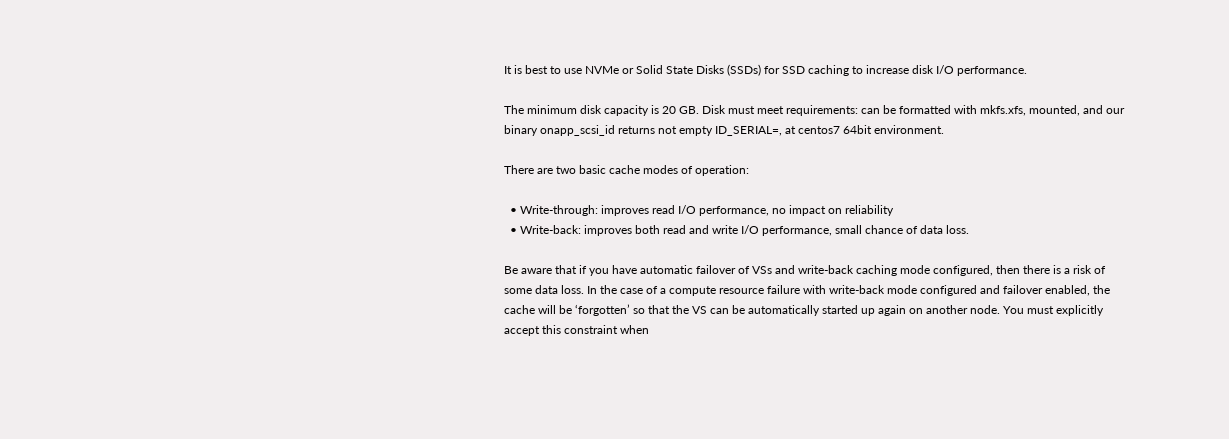It is best to use NVMe or Solid State Disks (SSDs) for SSD caching to increase disk I/O performance.

The minimum disk capacity is 20 GB. Disk must meet requirements: can be formatted with mkfs.xfs, mounted, and our binary onapp_scsi_id returns not empty ID_SERIAL=, at centos7 64bit environment.

There are two basic cache modes of operation:

  • Write-through: improves read I/O performance, no impact on reliability
  • Write-back: improves both read and write I/O performance, small chance of data loss.

Be aware that if you have automatic failover of VSs and write-back caching mode configured, then there is a risk of some data loss. In the case of a compute resource failure with write-back mode configured and failover enabled, the cache will be ‘forgotten’ so that the VS can be automatically started up again on another node. You must explicitly accept this constraint when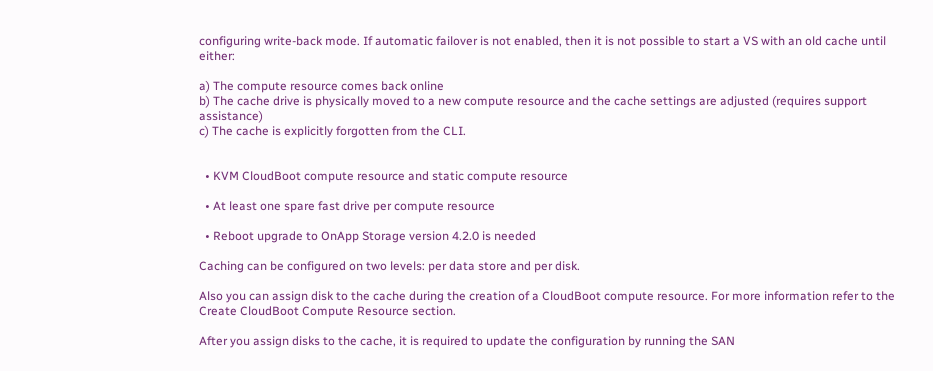configuring write-back mode. If automatic failover is not enabled, then it is not possible to start a VS with an old cache until either:

a) The compute resource comes back online
b) The cache drive is physically moved to a new compute resource and the cache settings are adjusted (requires support assistance)
c) The cache is explicitly forgotten from the CLI.


  • KVM CloudBoot compute resource and static compute resource

  • At least one spare fast drive per compute resource

  • Reboot upgrade to OnApp Storage version 4.2.0 is needed

Caching can be configured on two levels: per data store and per disk.

Also you can assign disk to the cache during the creation of a CloudBoot compute resource. For more information refer to the Create CloudBoot Compute Resource section.

After you assign disks to the cache, it is required to update the configuration by running the SAN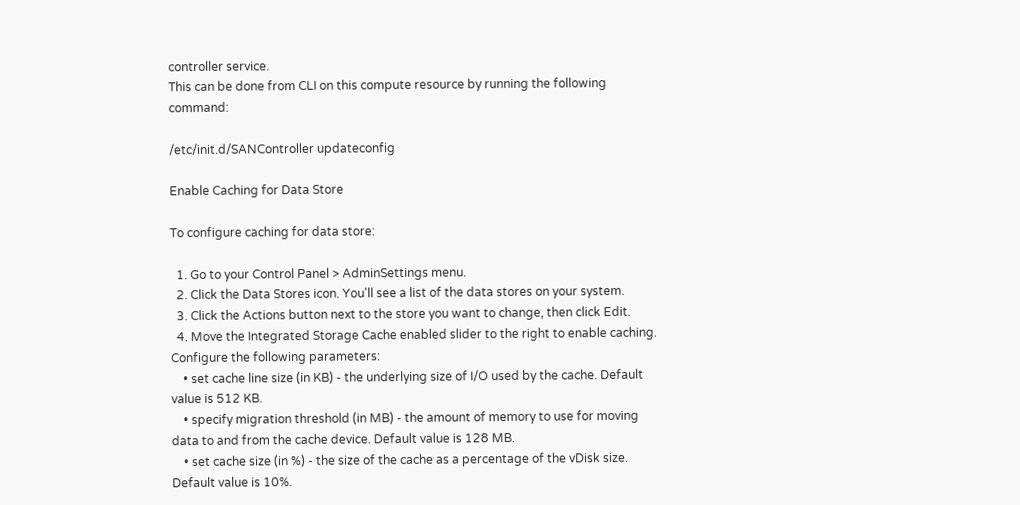controller service.
This can be done from CLI on this compute resource by running the following command:

/etc/init.d/SANController updateconfig

Enable Caching for Data Store

To configure caching for data store:

  1. Go to your Control Panel > AdminSettings menu.
  2. Click the Data Stores icon. You'll see a list of the data stores on your system.
  3. Click the Actions button next to the store you want to change, then click Edit.
  4. Move the Integrated Storage Cache enabled slider to the right to enable caching. Configure the following parameters:
    • set cache line size (in KB) - the underlying size of I/O used by the cache. Default value is 512 KB.
    • specify migration threshold (in MB) - the amount of memory to use for moving data to and from the cache device. Default value is 128 MB.
    • set cache size (in %) - the size of the cache as a percentage of the vDisk size. Default value is 10%.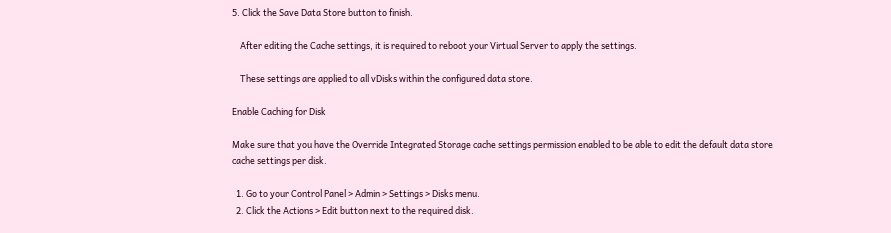5. Click the Save Data Store button to finish.

    After editing the Cache settings, it is required to reboot your Virtual Server to apply the settings.

    These settings are applied to all vDisks within the configured data store.

Enable Caching for Disk

Make sure that you have the Override Integrated Storage cache settings permission enabled to be able to edit the default data store cache settings per disk.

  1. Go to your Control Panel > Admin > Settings > Disks menu.
  2. Click the Actions > Edit button next to the required disk.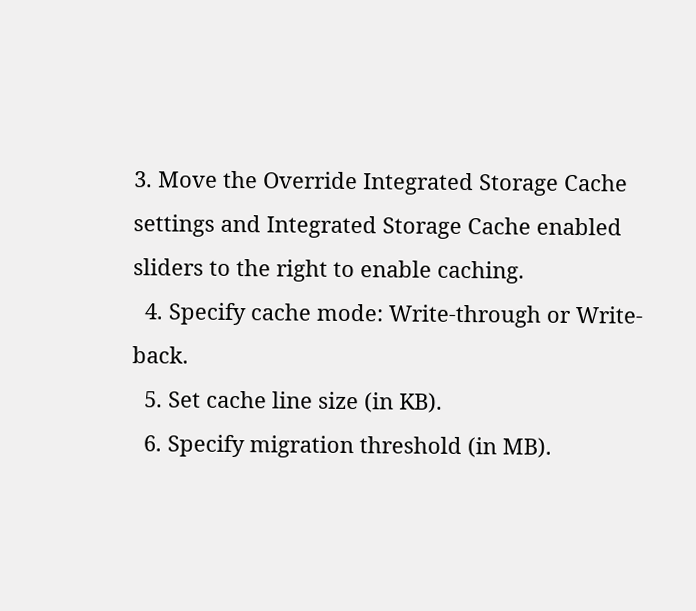3. Move the Override Integrated Storage Cache settings and Integrated Storage Cache enabled sliders to the right to enable caching.
  4. Specify cache mode: Write-through or Write-back.
  5. Set cache line size (in KB).
  6. Specify migration threshold (in MB).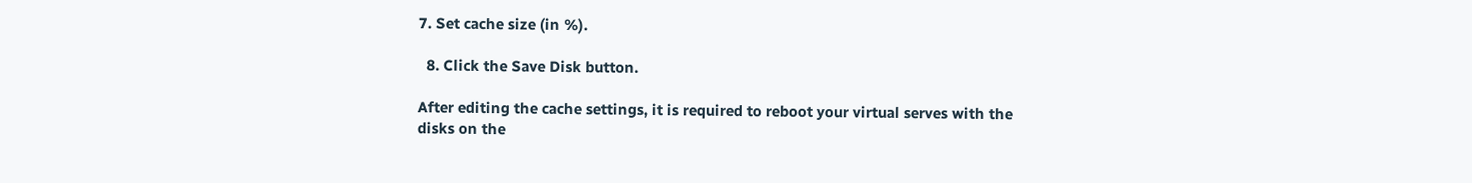7. Set cache size (in %).

  8. Click the Save Disk button.

After editing the cache settings, it is required to reboot your virtual serves with the disks on the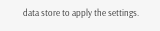data store to apply the settings.